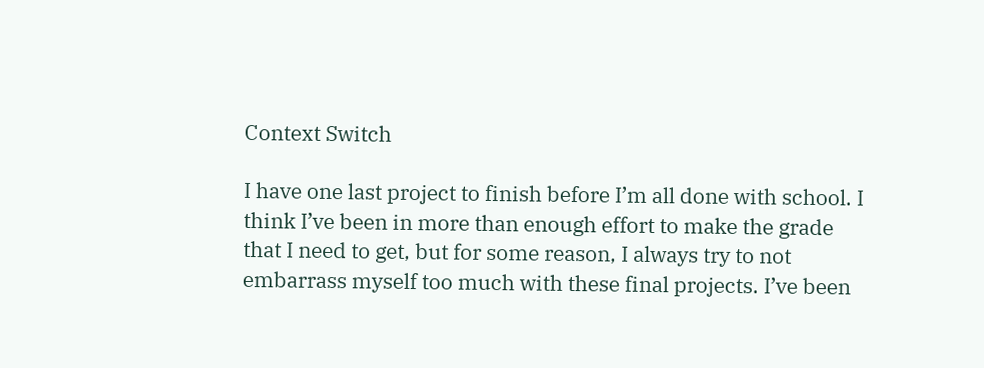Context Switch

I have one last project to finish before I’m all done with school. I think I’ve been in more than enough effort to make the grade that I need to get, but for some reason, I always try to not embarrass myself too much with these final projects. I’ve been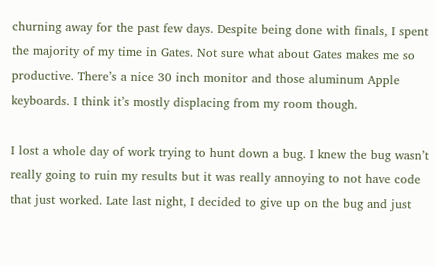churning away for the past few days. Despite being done with finals, I spent the majority of my time in Gates. Not sure what about Gates makes me so productive. There’s a nice 30 inch monitor and those aluminum Apple keyboards. I think it’s mostly displacing from my room though.

I lost a whole day of work trying to hunt down a bug. I knew the bug wasn’t really going to ruin my results but it was really annoying to not have code that just worked. Late last night, I decided to give up on the bug and just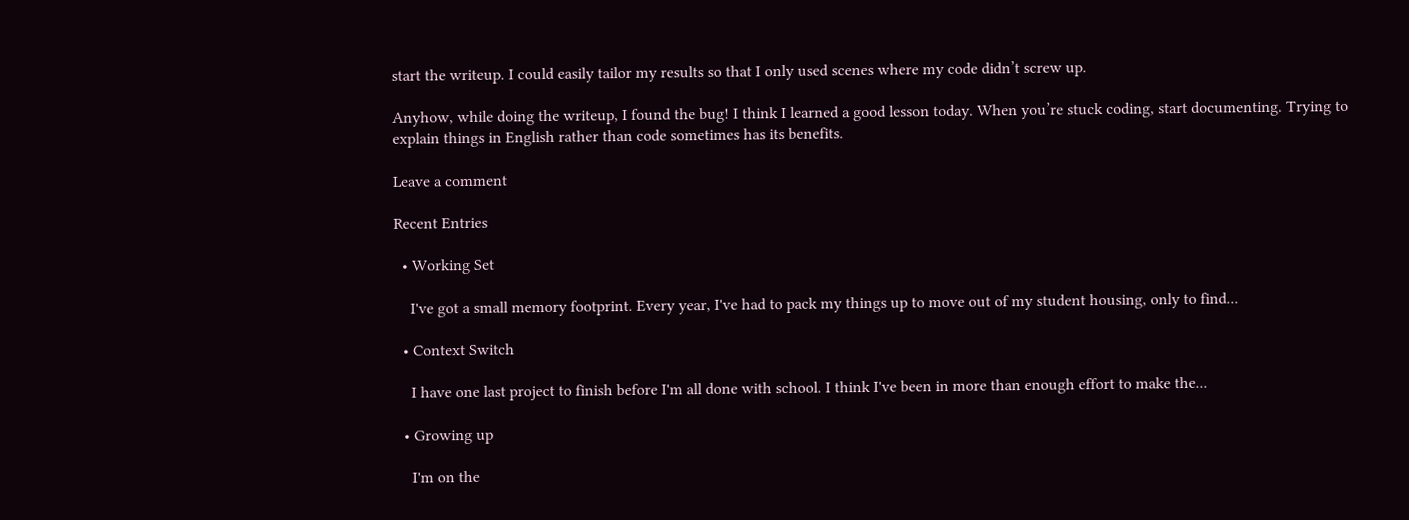start the writeup. I could easily tailor my results so that I only used scenes where my code didn’t screw up.

Anyhow, while doing the writeup, I found the bug! I think I learned a good lesson today. When you’re stuck coding, start documenting. Trying to explain things in English rather than code sometimes has its benefits.

Leave a comment

Recent Entries

  • Working Set

    I've got a small memory footprint. Every year, I've had to pack my things up to move out of my student housing, only to find...

  • Context Switch

    I have one last project to finish before I'm all done with school. I think I've been in more than enough effort to make the...

  • Growing up

    I'm on the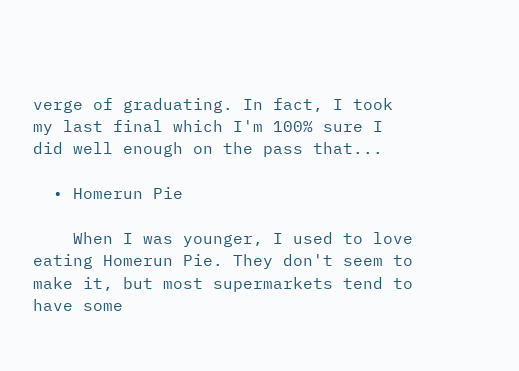verge of graduating. In fact, I took my last final which I'm 100% sure I did well enough on the pass that...

  • Homerun Pie

    When I was younger, I used to love eating Homerun Pie. They don't seem to make it, but most supermarkets tend to have some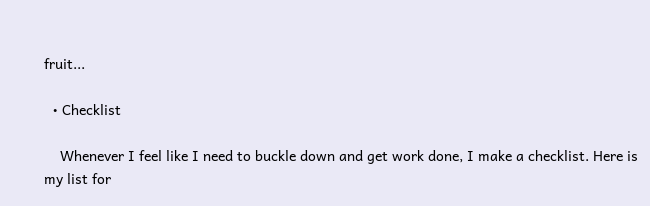fruit...

  • Checklist

    Whenever I feel like I need to buckle down and get work done, I make a checklist. Here is my list for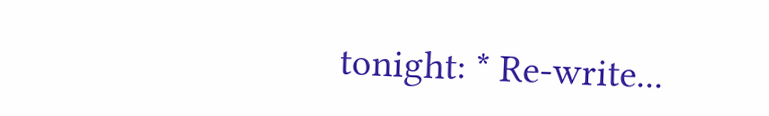tonight: * Re-write...